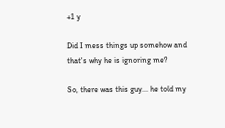+1 y

Did I mess things up somehow and that's why he is ignoring me?

So, there was this guy... he told my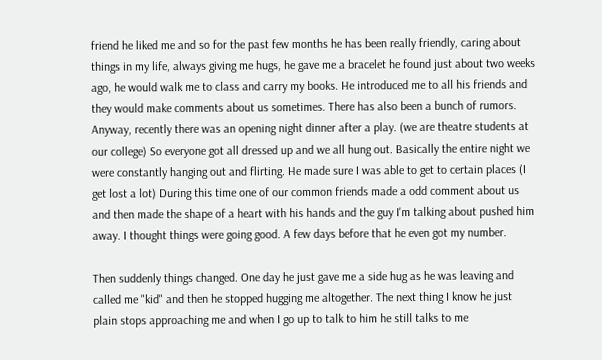friend he liked me and so for the past few months he has been really friendly, caring about things in my life, always giving me hugs, he gave me a bracelet he found just about two weeks ago, he would walk me to class and carry my books. He introduced me to all his friends and they would make comments about us sometimes. There has also been a bunch of rumors. Anyway, recently there was an opening night dinner after a play. (we are theatre students at our college) So everyone got all dressed up and we all hung out. Basically the entire night we were constantly hanging out and flirting. He made sure I was able to get to certain places (I get lost a lot) During this time one of our common friends made a odd comment about us and then made the shape of a heart with his hands and the guy I'm talking about pushed him away. I thought things were going good. A few days before that he even got my number.

Then suddenly things changed. One day he just gave me a side hug as he was leaving and called me "kid" and then he stopped hugging me altogether. The next thing I know he just plain stops approaching me and when I go up to talk to him he still talks to me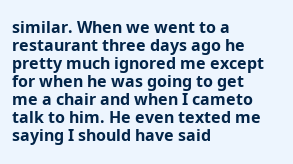similar. When we went to a restaurant three days ago he pretty much ignored me except for when he was going to get me a chair and when I cameto talk to him. He even texted me saying I should have said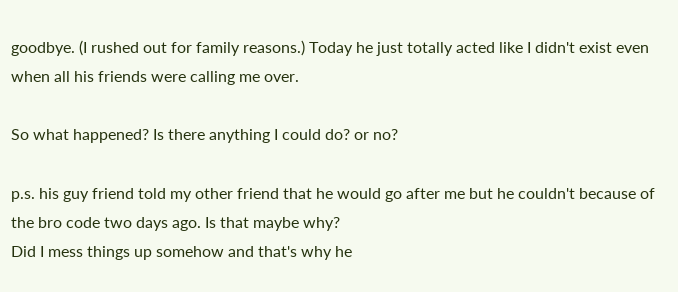goodbye. (I rushed out for family reasons.) Today he just totally acted like I didn't exist even when all his friends were calling me over.

So what happened? Is there anything I could do? or no?

p.s. his guy friend told my other friend that he would go after me but he couldn't because of the bro code two days ago. Is that maybe why?
Did I mess things up somehow and that's why he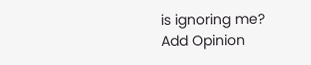is ignoring me?
Add Opinion